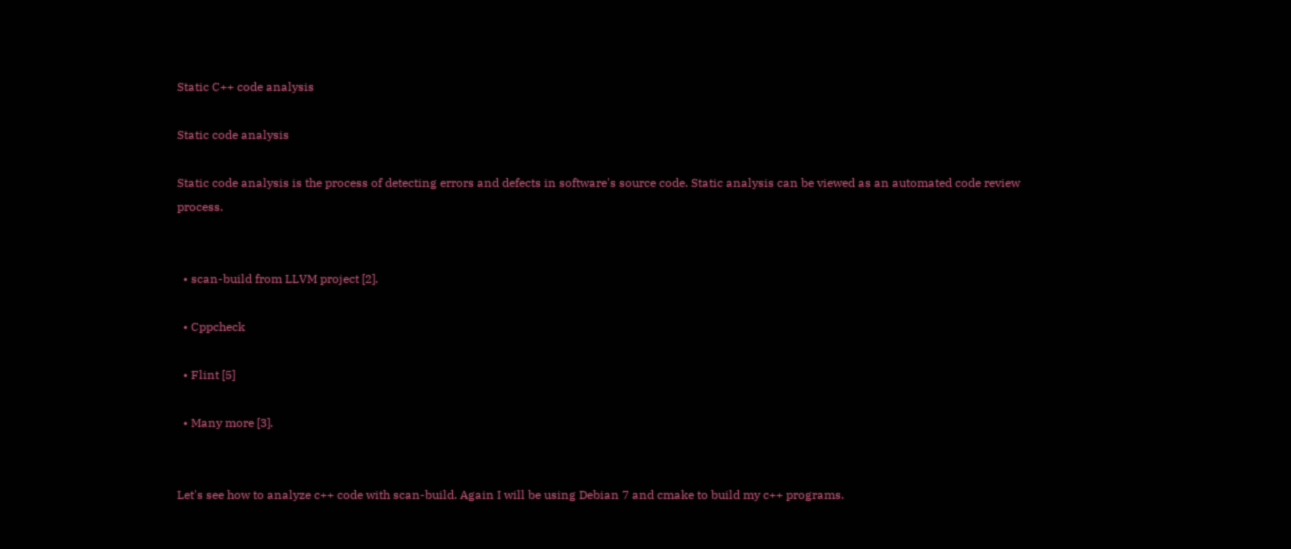Static C++ code analysis

Static code analysis

Static code analysis is the process of detecting errors and defects in software's source code. Static analysis can be viewed as an automated code review process.


  • scan-build from LLVM project [2].

  • Cppcheck

  • Flint [5]

  • Many more [3].


Let's see how to analyze c++ code with scan-build. Again I will be using Debian 7 and cmake to build my c++ programs.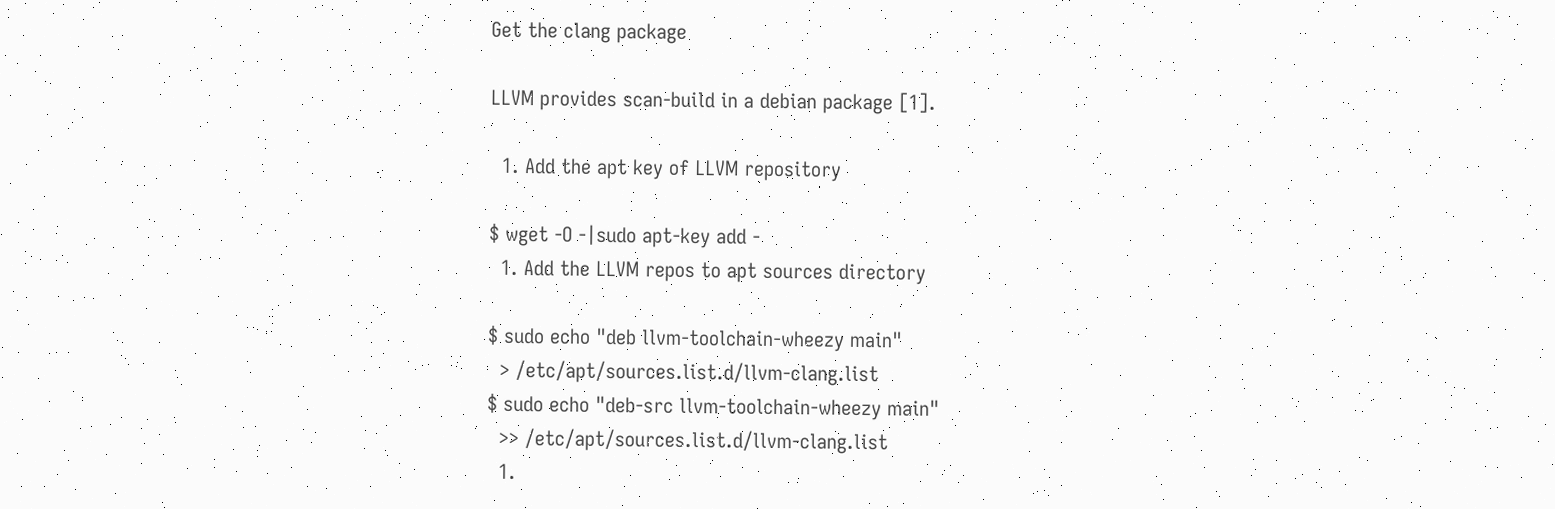Get the clang package

LLVM provides scan-build in a debian package [1].

  1. Add the apt key of LLVM repository

$ wget -O -|sudo apt-key add -
  1. Add the LLVM repos to apt sources directory

$ sudo echo "deb llvm-toolchain-wheezy main"
  > /etc/apt/sources.list.d/llvm-clang.list
$ sudo echo "deb-src llvm-toolchain-wheezy main"
  >> /etc/apt/sources.list.d/llvm-clang.list
  1.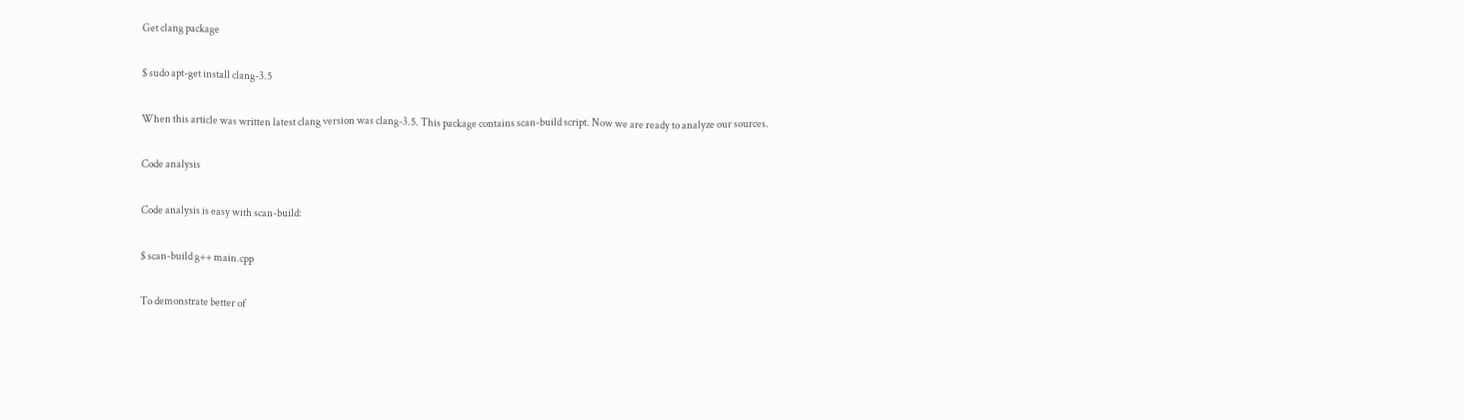Get clang package

$ sudo apt-get install clang-3.5

When this article was written latest clang version was clang-3.5. This package contains scan-build script. Now we are ready to analyze our sources.

Code analysis

Code analysis is easy with scan-build:

$ scan-build g++ main.cpp

To demonstrate better of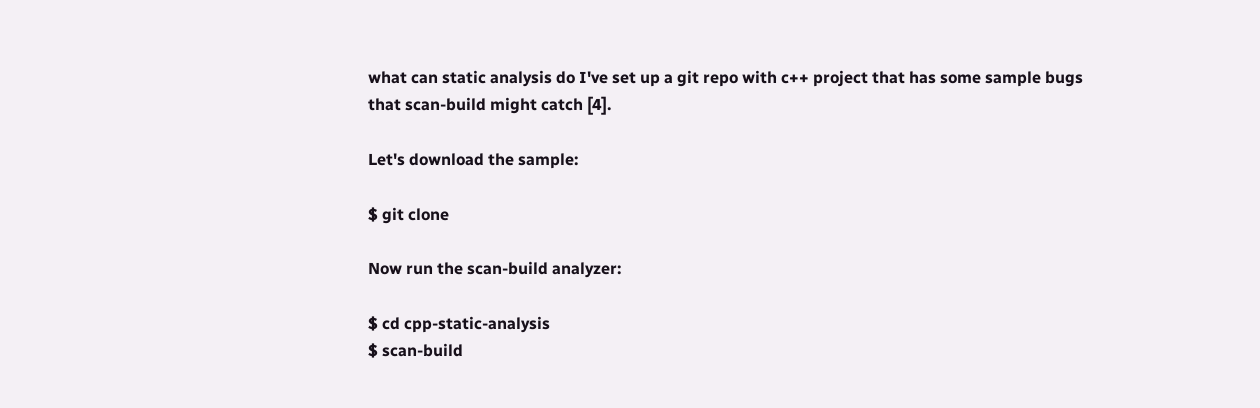what can static analysis do I've set up a git repo with c++ project that has some sample bugs that scan-build might catch [4].

Let's download the sample:

$ git clone

Now run the scan-build analyzer:

$ cd cpp-static-analysis
$ scan-build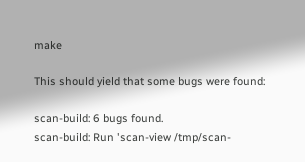make

This should yield that some bugs were found:

scan-build: 6 bugs found.
scan-build: Run 'scan-view /tmp/scan-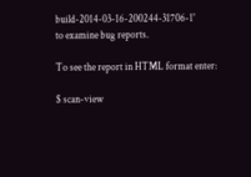build-2014-03-16-200244-31706-1'
to examine bug reports.

To see the report in HTML format enter:

$ scan-view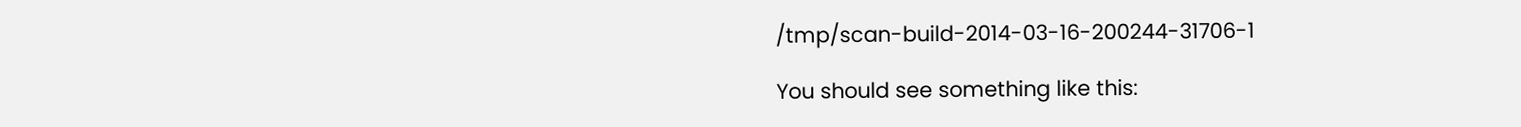/tmp/scan-build-2014-03-16-200244-31706-1

You should see something like this: